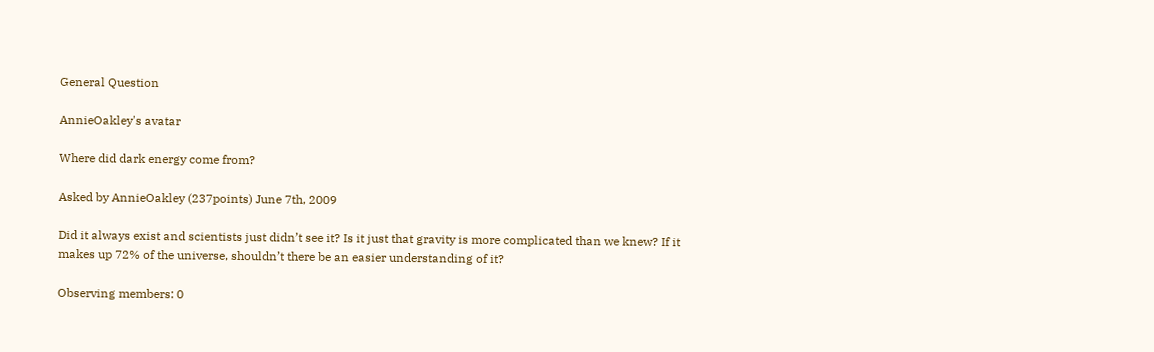General Question

AnnieOakley's avatar

Where did dark energy come from?

Asked by AnnieOakley (237points) June 7th, 2009

Did it always exist and scientists just didn’t see it? Is it just that gravity is more complicated than we knew? If it makes up 72% of the universe, shouldn’t there be an easier understanding of it?

Observing members: 0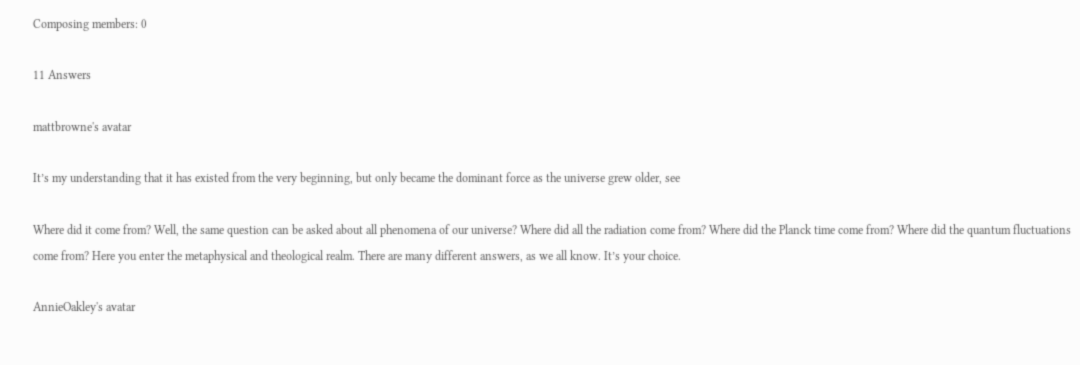Composing members: 0

11 Answers

mattbrowne's avatar

It’s my understanding that it has existed from the very beginning, but only became the dominant force as the universe grew older, see

Where did it come from? Well, the same question can be asked about all phenomena of our universe? Where did all the radiation come from? Where did the Planck time come from? Where did the quantum fluctuations come from? Here you enter the metaphysical and theological realm. There are many different answers, as we all know. It’s your choice.

AnnieOakley's avatar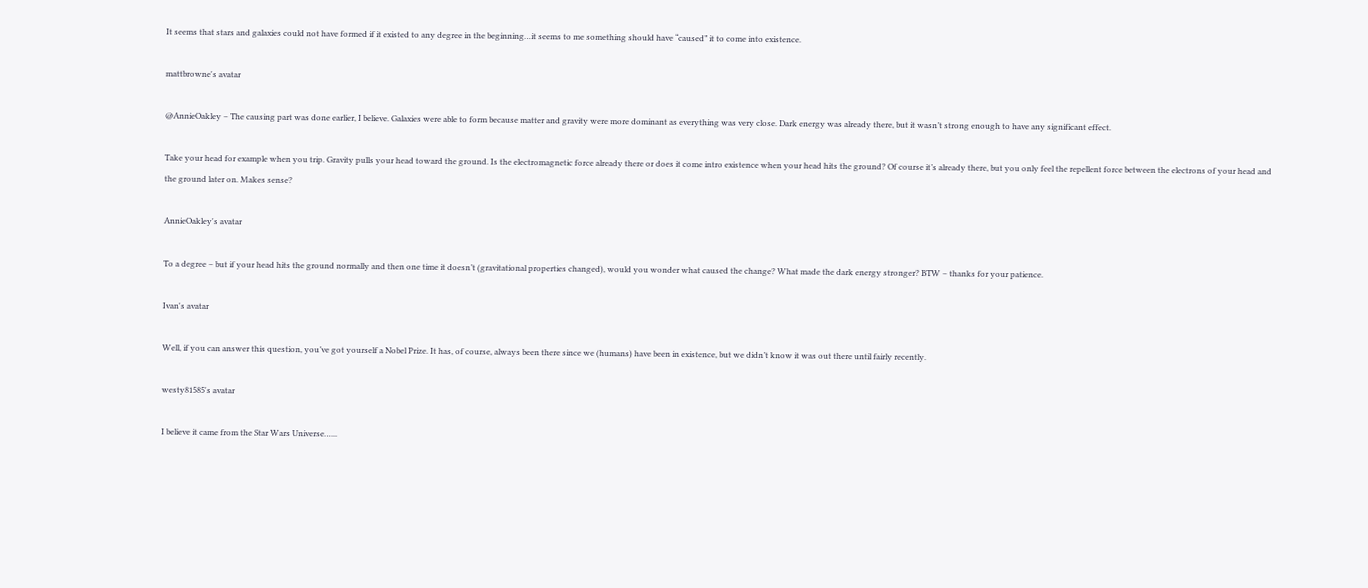It seems that stars and galaxies could not have formed if it existed to any degree in the beginning…it seems to me something should have “caused” it to come into existence.

mattbrowne's avatar

@AnnieOakley – The causing part was done earlier, I believe. Galaxies were able to form because matter and gravity were more dominant as everything was very close. Dark energy was already there, but it wasn’t strong enough to have any significant effect.

Take your head for example when you trip. Gravity pulls your head toward the ground. Is the electromagnetic force already there or does it come intro existence when your head hits the ground? Of course it’s already there, but you only feel the repellent force between the electrons of your head and the ground later on. Makes sense?

AnnieOakley's avatar

To a degree – but if your head hits the ground normally and then one time it doesn’t (gravitational properties changed), would you wonder what caused the change? What made the dark energy stronger? BTW – thanks for your patience.

Ivan's avatar

Well, if you can answer this question, you’ve got yourself a Nobel Prize. It has, of course, always been there since we (humans) have been in existence, but we didn’t know it was out there until fairly recently.

westy81585's avatar

I believe it came from the Star Wars Universe…...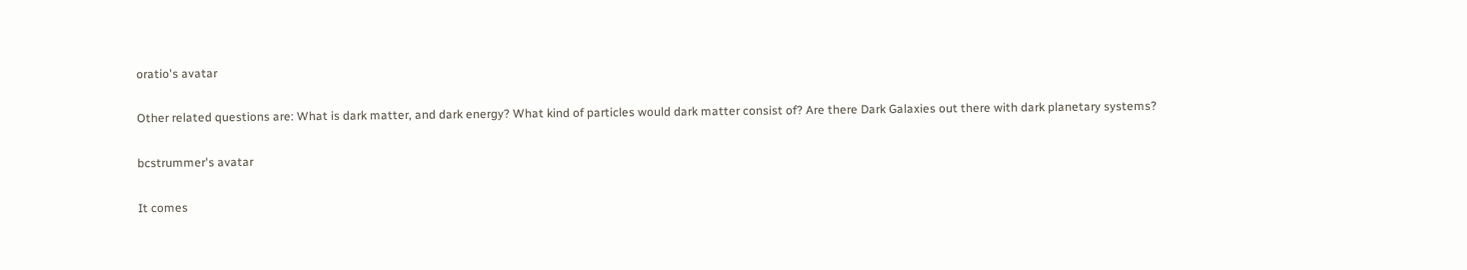oratio's avatar

Other related questions are: What is dark matter, and dark energy? What kind of particles would dark matter consist of? Are there Dark Galaxies out there with dark planetary systems?

bcstrummer's avatar

It comes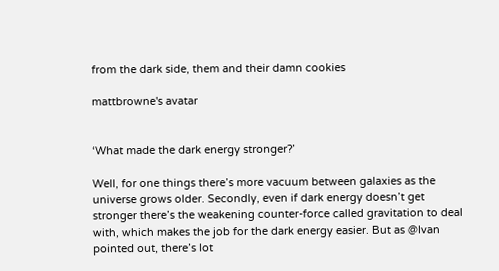from the dark side, them and their damn cookies

mattbrowne's avatar


‘What made the dark energy stronger?’

Well, for one things there’s more vacuum between galaxies as the universe grows older. Secondly, even if dark energy doesn’t get stronger there’s the weakening counter-force called gravitation to deal with, which makes the job for the dark energy easier. But as @Ivan pointed out, there’s lot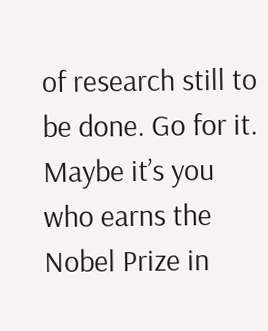of research still to be done. Go for it. Maybe it’s you who earns the Nobel Prize in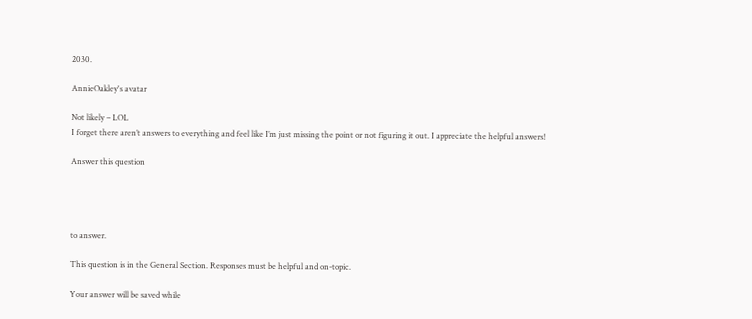2030.

AnnieOakley's avatar

Not likely – LOL
I forget there aren’t answers to everything and feel like I’m just missing the point or not figuring it out. I appreciate the helpful answers!

Answer this question




to answer.

This question is in the General Section. Responses must be helpful and on-topic.

Your answer will be saved while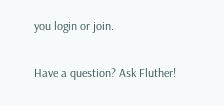you login or join.

Have a question? Ask Fluther!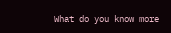What do you know more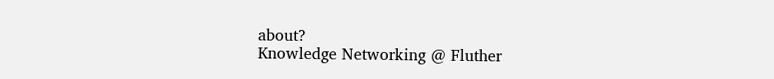about?
Knowledge Networking @ Fluther